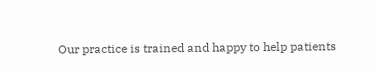Our practice is trained and happy to help patients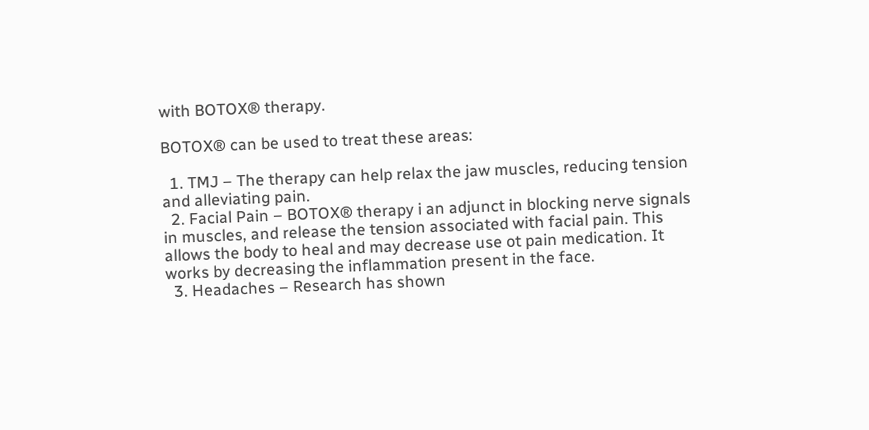with BOTOX® therapy.

BOTOX® can be used to treat these areas:

  1. TMJ – The therapy can help relax the jaw muscles, reducing tension and alleviating pain.
  2. Facial Pain – BOTOX® therapy i an adjunct in blocking nerve signals in muscles, and release the tension associated with facial pain. This allows the body to heal and may decrease use ot pain medication. It works by decreasing the inflammation present in the face.
  3. Headaches – Research has shown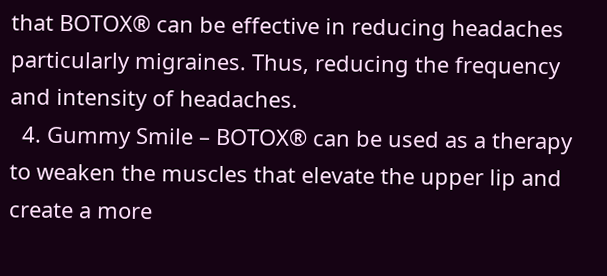that BOTOX® can be effective in reducing headaches particularly migraines. Thus, reducing the frequency and intensity of headaches.
  4. Gummy Smile – BOTOX® can be used as a therapy to weaken the muscles that elevate the upper lip and create a more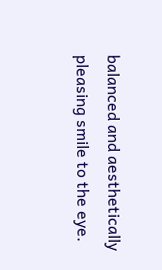balanced and aesthetically pleasing smile to the eye.